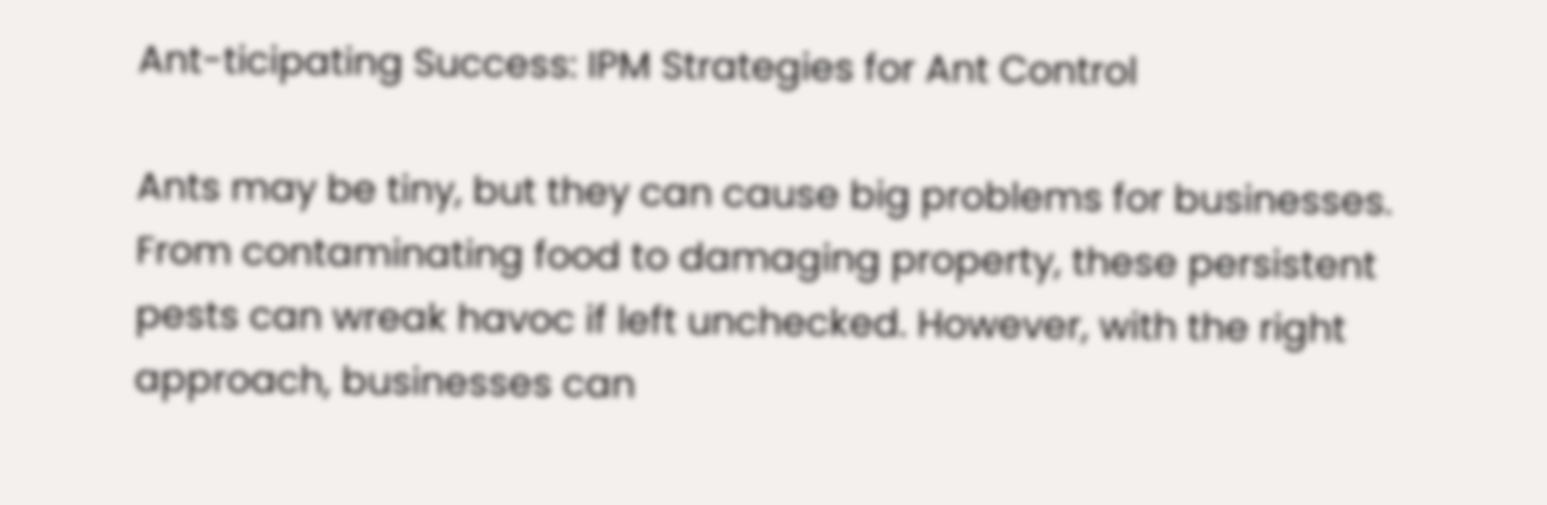Ant-ticipating Success: IPM Strategies for Ant Control

Ants may be tiny, but they can cause big problems for businesses. From contaminating food to damaging property, these persistent pests can wreak havoc if left unchecked. However, with the right approach, businesses can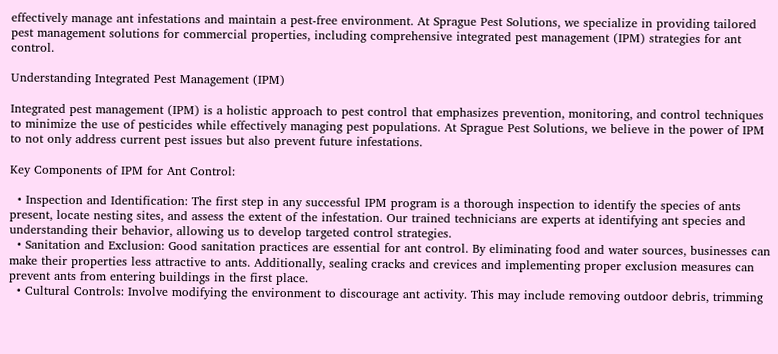effectively manage ant infestations and maintain a pest-free environment. At Sprague Pest Solutions, we specialize in providing tailored pest management solutions for commercial properties, including comprehensive integrated pest management (IPM) strategies for ant control.

Understanding Integrated Pest Management (IPM)

Integrated pest management (IPM) is a holistic approach to pest control that emphasizes prevention, monitoring, and control techniques to minimize the use of pesticides while effectively managing pest populations. At Sprague Pest Solutions, we believe in the power of IPM to not only address current pest issues but also prevent future infestations.

Key Components of IPM for Ant Control:

  • Inspection and Identification: The first step in any successful IPM program is a thorough inspection to identify the species of ants present, locate nesting sites, and assess the extent of the infestation. Our trained technicians are experts at identifying ant species and understanding their behavior, allowing us to develop targeted control strategies.
  • Sanitation and Exclusion: Good sanitation practices are essential for ant control. By eliminating food and water sources, businesses can make their properties less attractive to ants. Additionally, sealing cracks and crevices and implementing proper exclusion measures can prevent ants from entering buildings in the first place.
  • Cultural Controls: Involve modifying the environment to discourage ant activity. This may include removing outdoor debris, trimming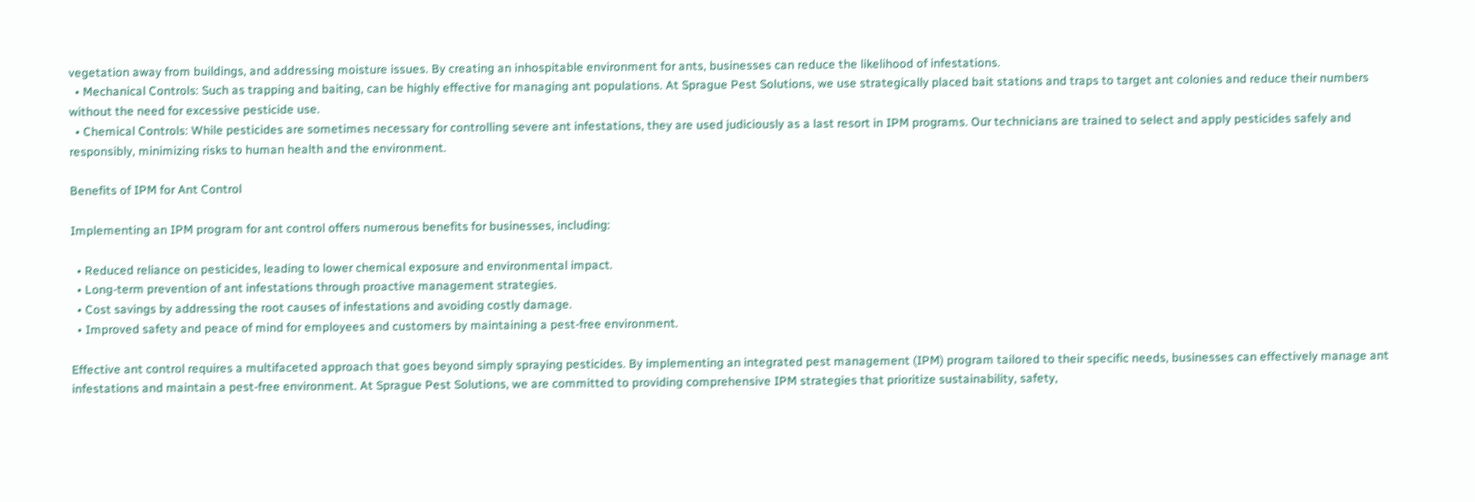vegetation away from buildings, and addressing moisture issues. By creating an inhospitable environment for ants, businesses can reduce the likelihood of infestations.
  • Mechanical Controls: Such as trapping and baiting, can be highly effective for managing ant populations. At Sprague Pest Solutions, we use strategically placed bait stations and traps to target ant colonies and reduce their numbers without the need for excessive pesticide use.
  • Chemical Controls: While pesticides are sometimes necessary for controlling severe ant infestations, they are used judiciously as a last resort in IPM programs. Our technicians are trained to select and apply pesticides safely and responsibly, minimizing risks to human health and the environment.

Benefits of IPM for Ant Control

Implementing an IPM program for ant control offers numerous benefits for businesses, including:

  • Reduced reliance on pesticides, leading to lower chemical exposure and environmental impact.
  • Long-term prevention of ant infestations through proactive management strategies.
  • Cost savings by addressing the root causes of infestations and avoiding costly damage.
  • Improved safety and peace of mind for employees and customers by maintaining a pest-free environment.

Effective ant control requires a multifaceted approach that goes beyond simply spraying pesticides. By implementing an integrated pest management (IPM) program tailored to their specific needs, businesses can effectively manage ant infestations and maintain a pest-free environment. At Sprague Pest Solutions, we are committed to providing comprehensive IPM strategies that prioritize sustainability, safety,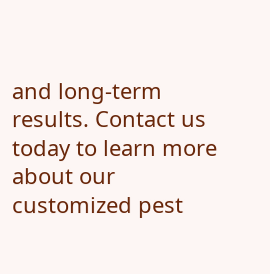and long-term results. Contact us today to learn more about our customized pest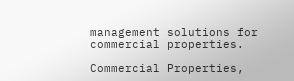management solutions for commercial properties.

Commercial Properties,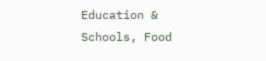Education & Schools, Food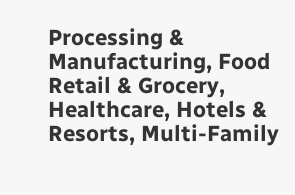Processing & Manufacturing, Food Retail & Grocery, Healthcare, Hotels & Resorts, Multi-Family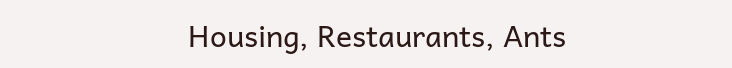Housing, Restaurants, Ants